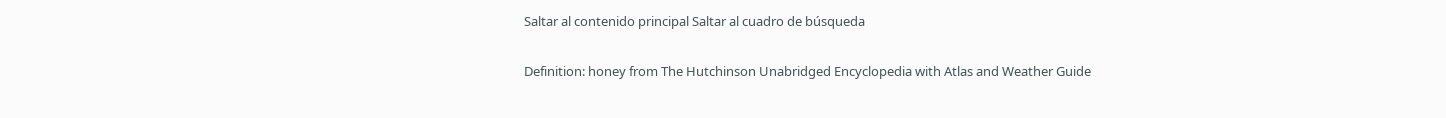Saltar al contenido principal Saltar al cuadro de búsqueda

Definition: honey from The Hutchinson Unabridged Encyclopedia with Atlas and Weather Guide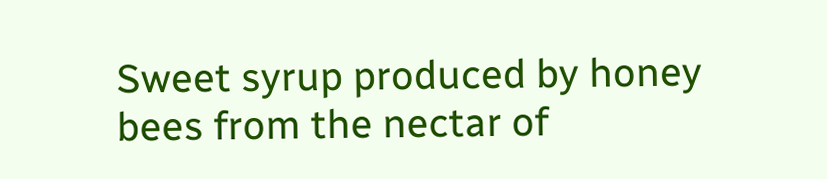Sweet syrup produced by honey bees from the nectar of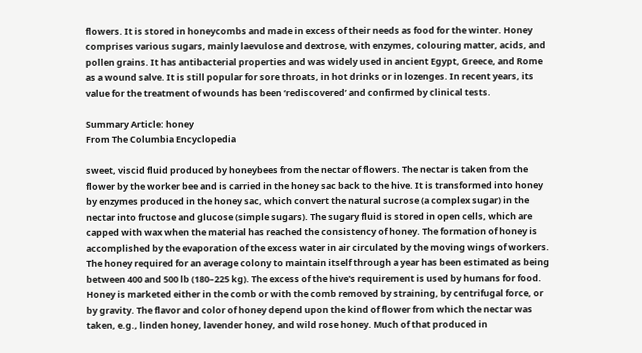flowers. It is stored in honeycombs and made in excess of their needs as food for the winter. Honey comprises various sugars, mainly laevulose and dextrose, with enzymes, colouring matter, acids, and pollen grains. It has antibacterial properties and was widely used in ancient Egypt, Greece, and Rome as a wound salve. It is still popular for sore throats, in hot drinks or in lozenges. In recent years, its value for the treatment of wounds has been ‘rediscovered’ and confirmed by clinical tests.

Summary Article: honey
From The Columbia Encyclopedia

sweet, viscid fluid produced by honeybees from the nectar of flowers. The nectar is taken from the flower by the worker bee and is carried in the honey sac back to the hive. It is transformed into honey by enzymes produced in the honey sac, which convert the natural sucrose (a complex sugar) in the nectar into fructose and glucose (simple sugars). The sugary fluid is stored in open cells, which are capped with wax when the material has reached the consistency of honey. The formation of honey is accomplished by the evaporation of the excess water in air circulated by the moving wings of workers. The honey required for an average colony to maintain itself through a year has been estimated as being between 400 and 500 lb (180–225 kg). The excess of the hive's requirement is used by humans for food. Honey is marketed either in the comb or with the comb removed by straining, by centrifugal force, or by gravity. The flavor and color of honey depend upon the kind of flower from which the nectar was taken, e.g., linden honey, lavender honey, and wild rose honey. Much of that produced in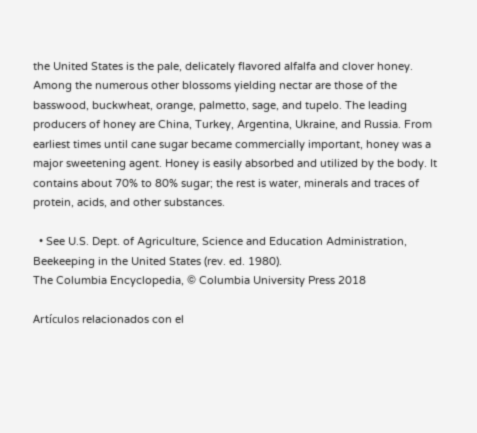the United States is the pale, delicately flavored alfalfa and clover honey. Among the numerous other blossoms yielding nectar are those of the basswood, buckwheat, orange, palmetto, sage, and tupelo. The leading producers of honey are China, Turkey, Argentina, Ukraine, and Russia. From earliest times until cane sugar became commercially important, honey was a major sweetening agent. Honey is easily absorbed and utilized by the body. It contains about 70% to 80% sugar; the rest is water, minerals and traces of protein, acids, and other substances.

  • See U.S. Dept. of Agriculture, Science and Education Administration, Beekeeping in the United States (rev. ed. 1980).
The Columbia Encyclopedia, © Columbia University Press 2018

Artículos relacionados con el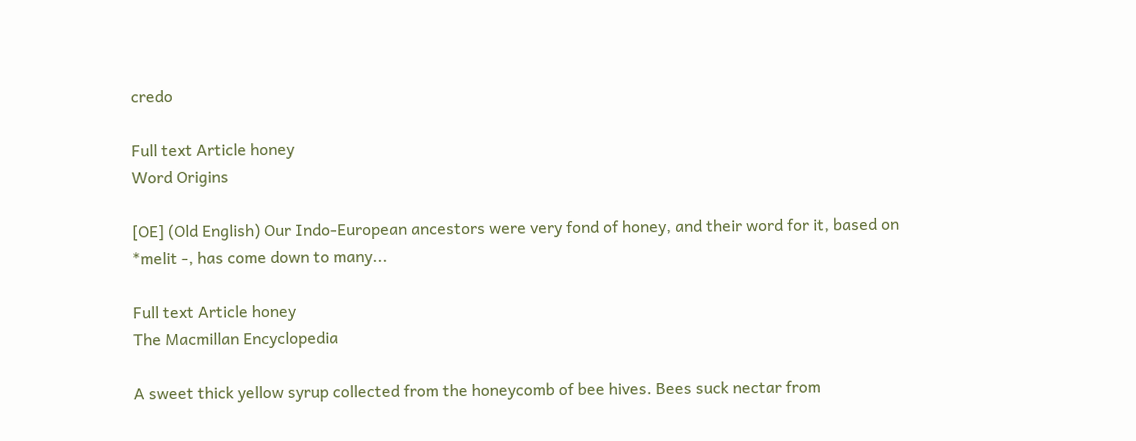credo

Full text Article honey
Word Origins

[OE] (Old English) Our Indo-European ancestors were very fond of honey, and their word for it, based on *melit -, has come down to many...

Full text Article honey
The Macmillan Encyclopedia

A sweet thick yellow syrup collected from the honeycomb of bee hives. Bees suck nectar from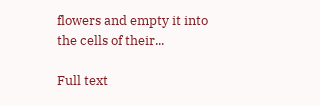flowers and empty it into the cells of their...

Full text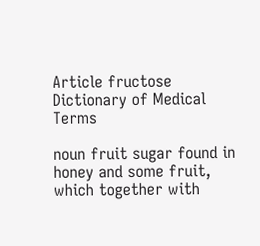Article fructose
Dictionary of Medical Terms

noun fruit sugar found in honey and some fruit, which together with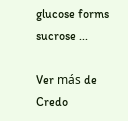glucose forms sucrose ...

Ver más de Credo